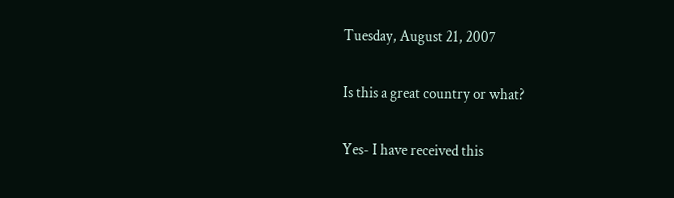Tuesday, August 21, 2007

Is this a great country or what?

Yes- I have received this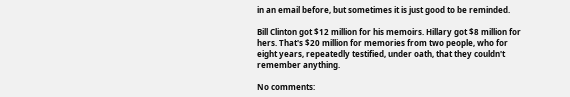in an email before, but sometimes it is just good to be reminded.

Bill Clinton got $12 million for his memoirs. Hillary got $8 million for hers. That's $20 million for memories from two people, who for eight years, repeatedly testified, under oath, that they couldn't remember anything.

No comments: